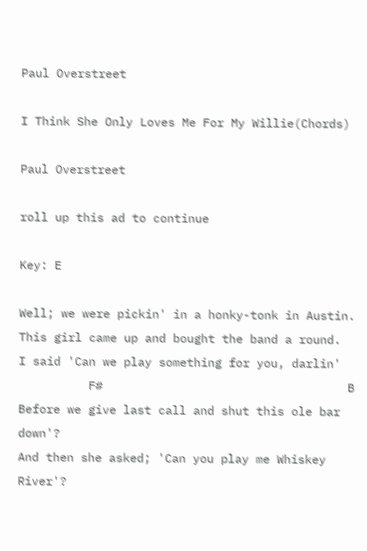Paul Overstreet

I Think She Only Loves Me For My Willie(Chords)

Paul Overstreet

roll up this ad to continue

Key: E

Well; we were pickin' in a honky-tonk in Austin.
This girl came up and bought the band a round.
I said 'Can we play something for you, darlin'
          F#                                   B
Before we give last call and shut this ole bar down'?
And then she asked; 'Can you play me Whiskey River'?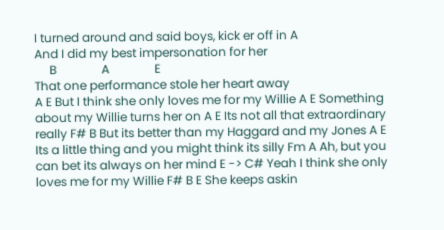I turned around and said boys, kick er off in A
And I did my best impersonation for her
     B               A               E
That one performance stole her heart away
A E But I think she only loves me for my Willie A E Something about my Willie turns her on A E Its not all that extraordinary really F# B But its better than my Haggard and my Jones A E Its a little thing and you might think its silly Fm A Ah, but you can bet its always on her mind E -> C# Yeah I think she only loves me for my Willie F# B E She keeps askin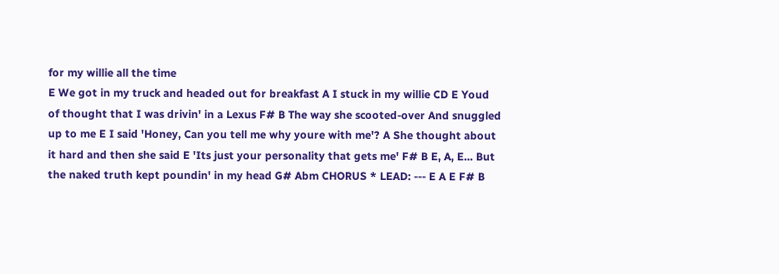for my willie all the time
E We got in my truck and headed out for breakfast A I stuck in my willie CD E Youd of thought that I was drivin' in a Lexus F# B The way she scooted-over And snuggled up to me E I said 'Honey, Can you tell me why youre with me'? A She thought about it hard and then she said E 'Its just your personality that gets me' F# B E, A, E... But the naked truth kept poundin' in my head G# Abm CHORUS * LEAD: --- E A E F# B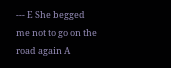--- E She begged me not to go on the road again A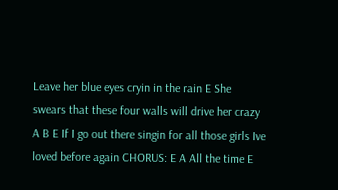Leave her blue eyes cryin in the rain E She swears that these four walls will drive her crazy A B E If I go out there singin for all those girls Ive loved before again CHORUS: E A All the time E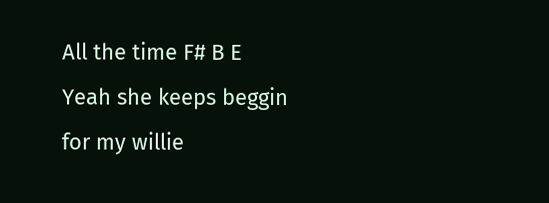All the time F# B E Yeah she keeps beggin for my willie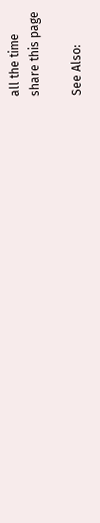all the time
share this page

See Also: